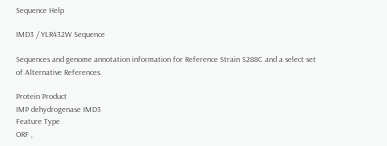Sequence Help

IMD3 / YLR432W Sequence

Sequences and genome annotation information for Reference Strain S288C and a select set of Alternative References.

Protein Product
IMP dehydrogenase IMD3
Feature Type
ORF ,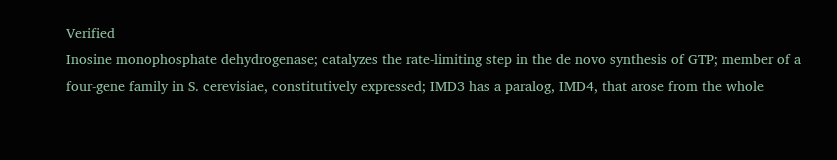Verified
Inosine monophosphate dehydrogenase; catalyzes the rate-limiting step in the de novo synthesis of GTP; member of a four-gene family in S. cerevisiae, constitutively expressed; IMD3 has a paralog, IMD4, that arose from the whole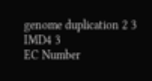genome duplication 2 3
IMD4 3
EC Number